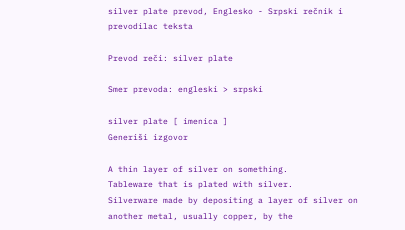silver plate prevod, Englesko - Srpski rečnik i prevodilac teksta

Prevod reči: silver plate

Smer prevoda: engleski > srpski

silver plate [ imenica ]
Generiši izgovor

A thin layer of silver on something.
Tableware that is plated with silver.
Silverware made by depositing a layer of silver on another metal, usually copper, by the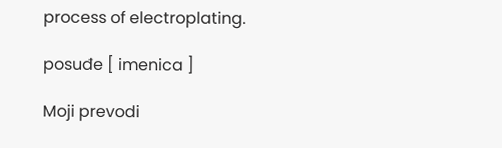process of electroplating.

posuđe [ imenica ]

Moji prevodi